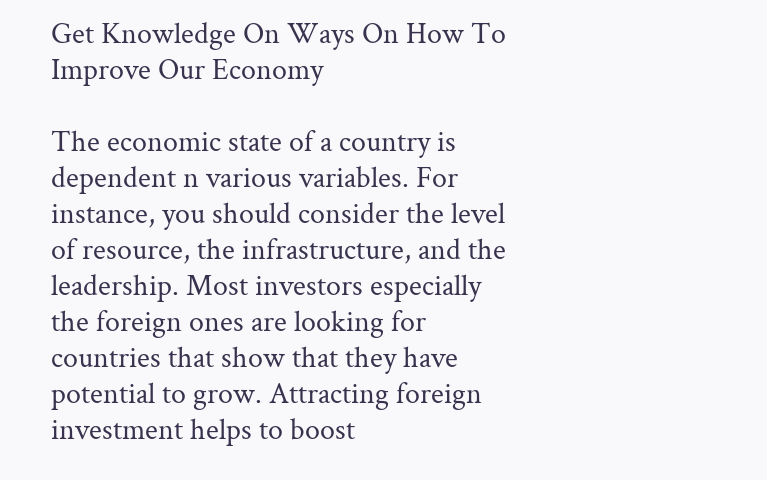Get Knowledge On Ways On How To Improve Our Economy

The economic state of a country is dependent n various variables. For instance, you should consider the level of resource, the infrastructure, and the leadership. Most investors especially the foreign ones are looking for countries that show that they have potential to grow. Attracting foreign investment helps to boost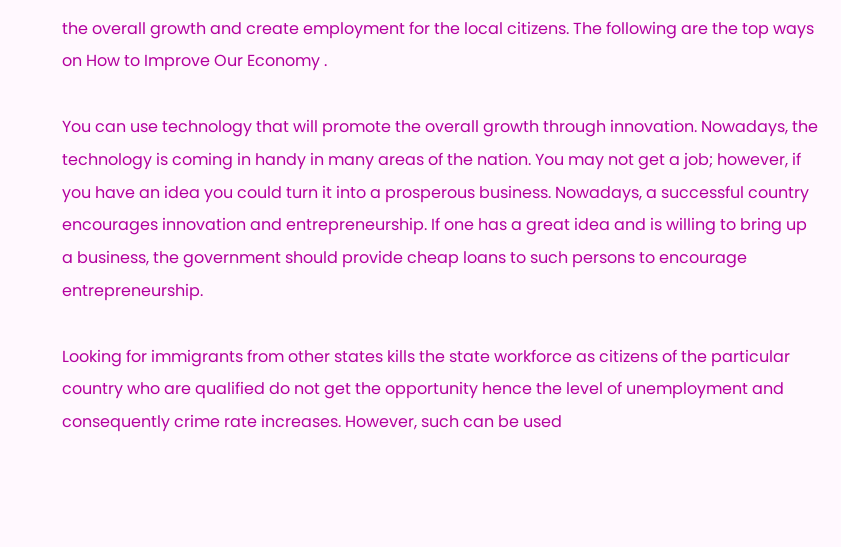the overall growth and create employment for the local citizens. The following are the top ways on How to Improve Our Economy .

You can use technology that will promote the overall growth through innovation. Nowadays, the technology is coming in handy in many areas of the nation. You may not get a job; however, if you have an idea you could turn it into a prosperous business. Nowadays, a successful country encourages innovation and entrepreneurship. If one has a great idea and is willing to bring up a business, the government should provide cheap loans to such persons to encourage entrepreneurship.

Looking for immigrants from other states kills the state workforce as citizens of the particular country who are qualified do not get the opportunity hence the level of unemployment and consequently crime rate increases. However, such can be used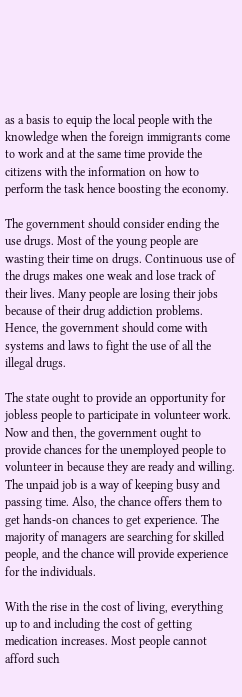as a basis to equip the local people with the knowledge when the foreign immigrants come to work and at the same time provide the citizens with the information on how to perform the task hence boosting the economy.

The government should consider ending the use drugs. Most of the young people are wasting their time on drugs. Continuous use of the drugs makes one weak and lose track of their lives. Many people are losing their jobs because of their drug addiction problems. Hence, the government should come with systems and laws to fight the use of all the illegal drugs.

The state ought to provide an opportunity for jobless people to participate in volunteer work. Now and then, the government ought to provide chances for the unemployed people to volunteer in because they are ready and willing. The unpaid job is a way of keeping busy and passing time. Also, the chance offers them to get hands-on chances to get experience. The majority of managers are searching for skilled people, and the chance will provide experience for the individuals.

With the rise in the cost of living, everything up to and including the cost of getting medication increases. Most people cannot afford such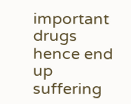important drugs hence end up suffering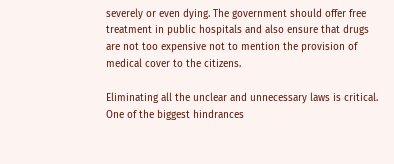severely or even dying. The government should offer free treatment in public hospitals and also ensure that drugs are not too expensive not to mention the provision of medical cover to the citizens.

Eliminating all the unclear and unnecessary laws is critical. One of the biggest hindrances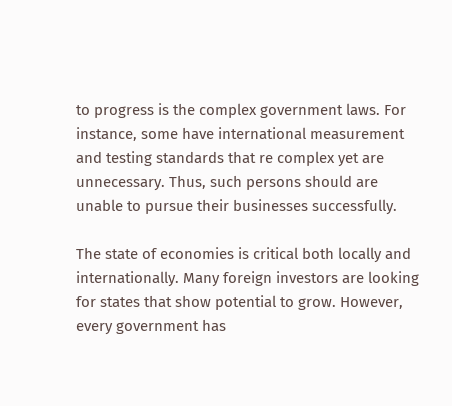to progress is the complex government laws. For instance, some have international measurement and testing standards that re complex yet are unnecessary. Thus, such persons should are unable to pursue their businesses successfully.

The state of economies is critical both locally and internationally. Many foreign investors are looking for states that show potential to grow. However, every government has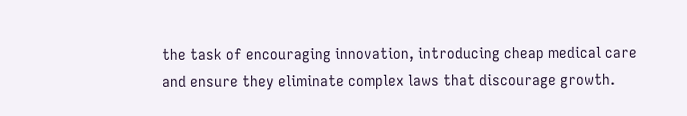the task of encouraging innovation, introducing cheap medical care and ensure they eliminate complex laws that discourage growth.